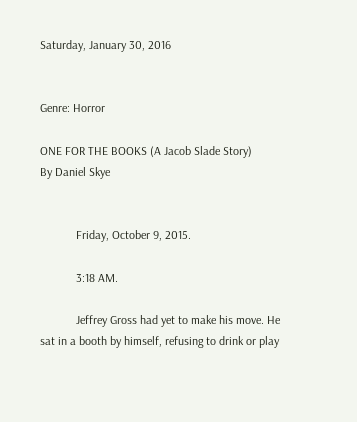Saturday, January 30, 2016


Genre: Horror

ONE FOR THE BOOKS (A Jacob Slade Story)
By Daniel Skye


            Friday, October 9, 2015.

            3:18 AM.

            Jeffrey Gross had yet to make his move. He sat in a booth by himself, refusing to drink or play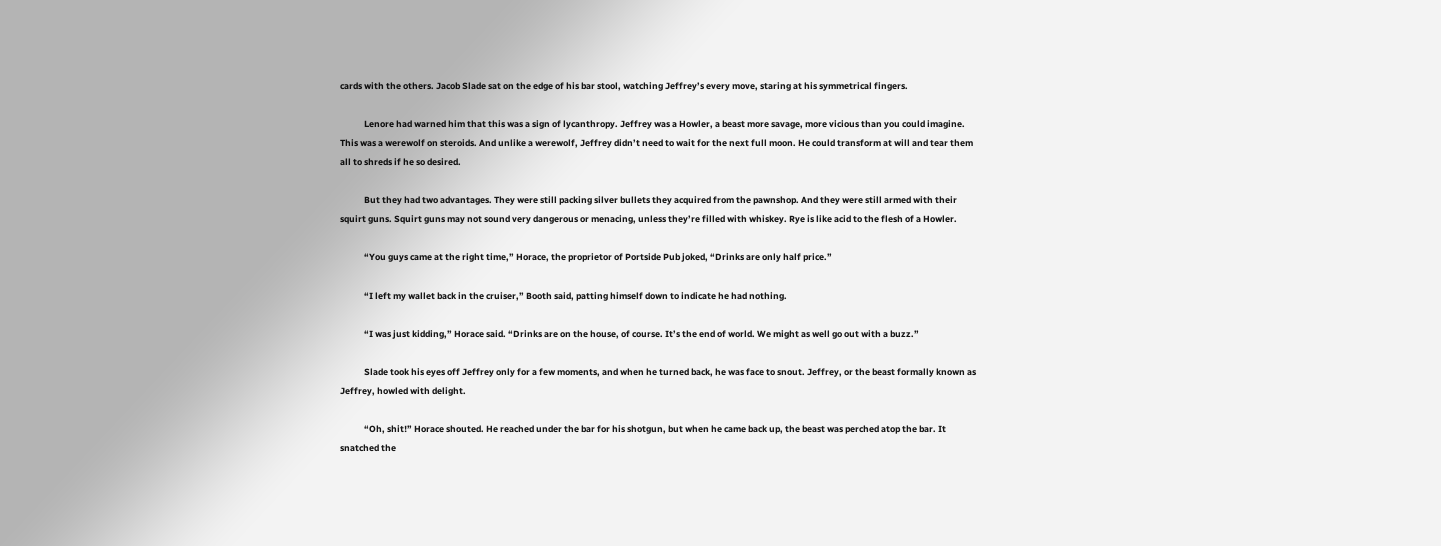cards with the others. Jacob Slade sat on the edge of his bar stool, watching Jeffrey’s every move, staring at his symmetrical fingers.

            Lenore had warned him that this was a sign of lycanthropy. Jeffrey was a Howler, a beast more savage, more vicious than you could imagine. This was a werewolf on steroids. And unlike a werewolf, Jeffrey didn’t need to wait for the next full moon. He could transform at will and tear them all to shreds if he so desired.

            But they had two advantages. They were still packing silver bullets they acquired from the pawnshop. And they were still armed with their squirt guns. Squirt guns may not sound very dangerous or menacing, unless they’re filled with whiskey. Rye is like acid to the flesh of a Howler.

            “You guys came at the right time,” Horace, the proprietor of Portside Pub joked, “Drinks are only half price.”

            “I left my wallet back in the cruiser,” Booth said, patting himself down to indicate he had nothing.

            “I was just kidding,” Horace said. “Drinks are on the house, of course. It’s the end of world. We might as well go out with a buzz.”

            Slade took his eyes off Jeffrey only for a few moments, and when he turned back, he was face to snout. Jeffrey, or the beast formally known as Jeffrey, howled with delight.

            “Oh, shit!” Horace shouted. He reached under the bar for his shotgun, but when he came back up, the beast was perched atop the bar. It snatched the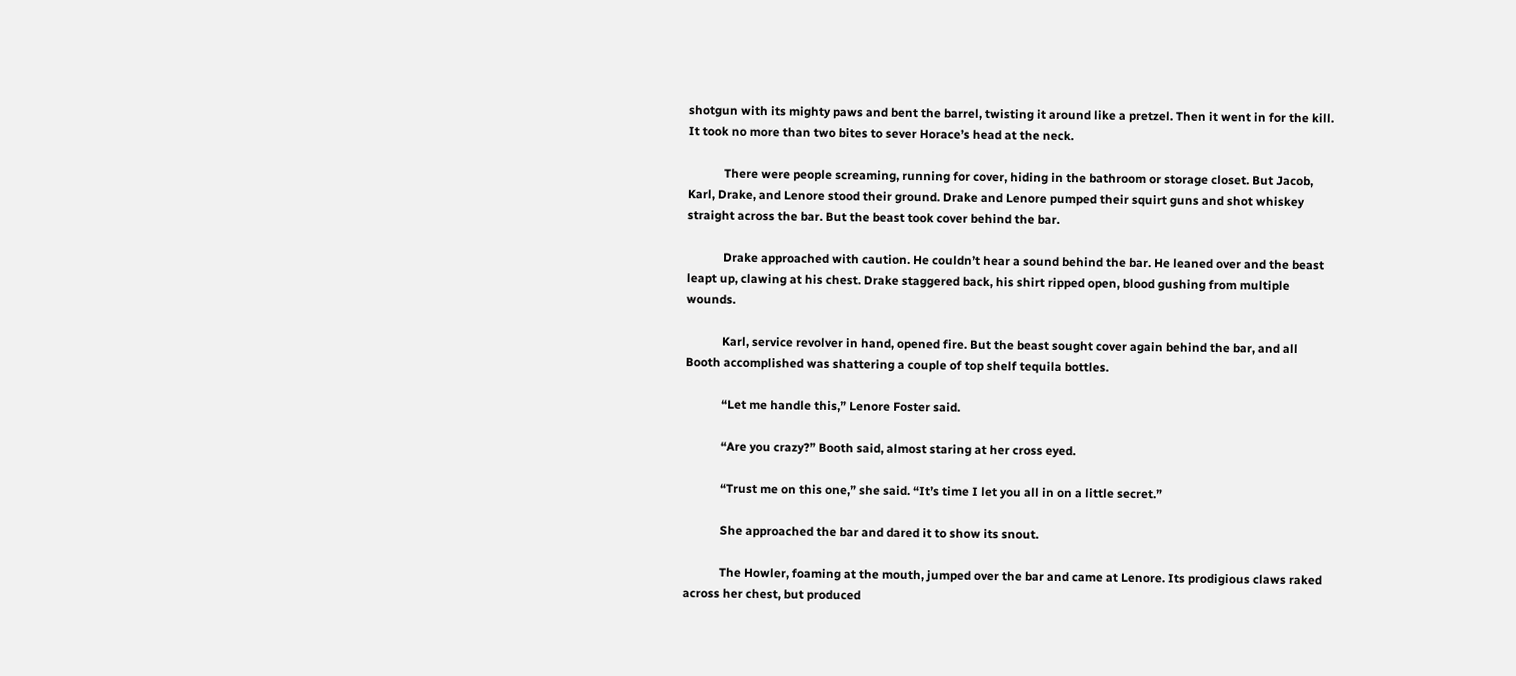shotgun with its mighty paws and bent the barrel, twisting it around like a pretzel. Then it went in for the kill. It took no more than two bites to sever Horace’s head at the neck.

            There were people screaming, running for cover, hiding in the bathroom or storage closet. But Jacob, Karl, Drake, and Lenore stood their ground. Drake and Lenore pumped their squirt guns and shot whiskey straight across the bar. But the beast took cover behind the bar.

            Drake approached with caution. He couldn’t hear a sound behind the bar. He leaned over and the beast leapt up, clawing at his chest. Drake staggered back, his shirt ripped open, blood gushing from multiple wounds.

            Karl, service revolver in hand, opened fire. But the beast sought cover again behind the bar, and all Booth accomplished was shattering a couple of top shelf tequila bottles.

            “Let me handle this,” Lenore Foster said.

            “Are you crazy?” Booth said, almost staring at her cross eyed.

            “Trust me on this one,” she said. “It’s time I let you all in on a little secret.”

            She approached the bar and dared it to show its snout.

            The Howler, foaming at the mouth, jumped over the bar and came at Lenore. Its prodigious claws raked across her chest, but produced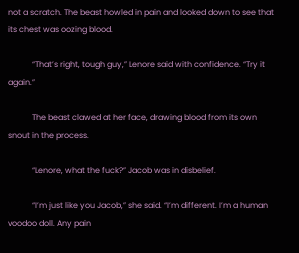not a scratch. The beast howled in pain and looked down to see that its chest was oozing blood.

            “That’s right, tough guy,” Lenore said with confidence. “Try it again.”

            The beast clawed at her face, drawing blood from its own snout in the process.

            “Lenore, what the fuck?” Jacob was in disbelief.

            “I’m just like you Jacob,” she said. “I’m different. I’m a human voodoo doll. Any pain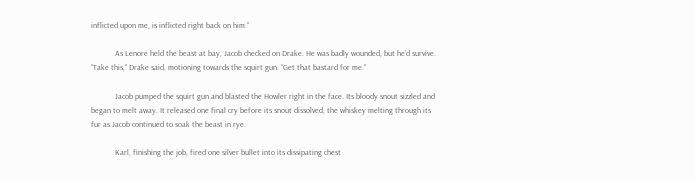inflicted upon me, is inflicted right back on him.”

            As Lenore held the beast at bay, Jacob checked on Drake. He was badly wounded, but he’d survive. “Take this,” Drake said, motioning towards the squirt gun. “Get that bastard for me.”

            Jacob pumped the squirt gun and blasted the Howler right in the face. Its bloody snout sizzled and began to melt away. It released one final cry before its snout dissolved, the whiskey melting through its fur as Jacob continued to soak the beast in rye.

            Karl, finishing the job, fired one silver bullet into its dissipating chest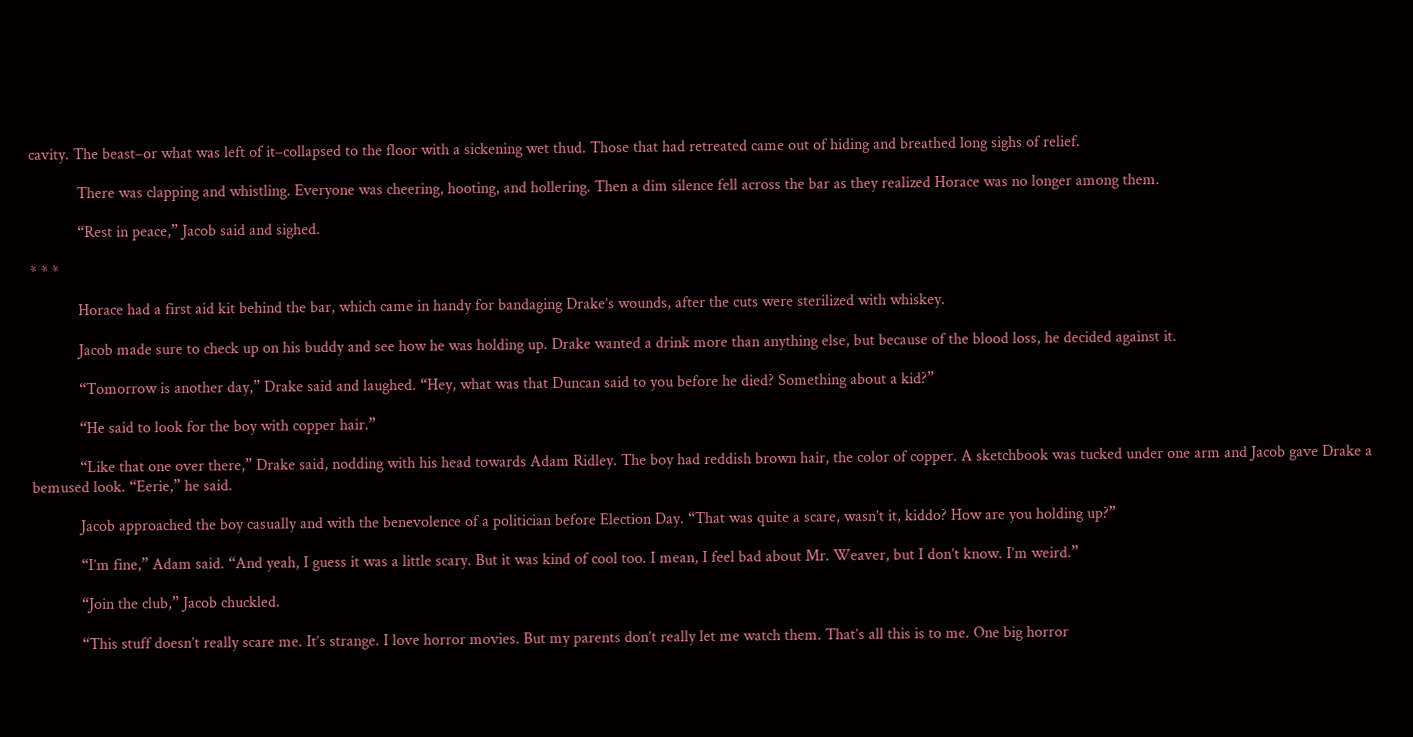cavity. The beast–or what was left of it–collapsed to the floor with a sickening wet thud. Those that had retreated came out of hiding and breathed long sighs of relief.

            There was clapping and whistling. Everyone was cheering, hooting, and hollering. Then a dim silence fell across the bar as they realized Horace was no longer among them.

            “Rest in peace,” Jacob said and sighed.

* * *

            Horace had a first aid kit behind the bar, which came in handy for bandaging Drake’s wounds, after the cuts were sterilized with whiskey.

            Jacob made sure to check up on his buddy and see how he was holding up. Drake wanted a drink more than anything else, but because of the blood loss, he decided against it.

            “Tomorrow is another day,” Drake said and laughed. “Hey, what was that Duncan said to you before he died? Something about a kid?”

            “He said to look for the boy with copper hair.”

            “Like that one over there,” Drake said, nodding with his head towards Adam Ridley. The boy had reddish brown hair, the color of copper. A sketchbook was tucked under one arm and Jacob gave Drake a bemused look. “Eerie,” he said.

            Jacob approached the boy casually and with the benevolence of a politician before Election Day. “That was quite a scare, wasn’t it, kiddo? How are you holding up?”

            “I’m fine,” Adam said. “And yeah, I guess it was a little scary. But it was kind of cool too. I mean, I feel bad about Mr. Weaver, but I don’t know. I’m weird.”

            “Join the club,” Jacob chuckled.

            “This stuff doesn’t really scare me. It’s strange. I love horror movies. But my parents don’t really let me watch them. That’s all this is to me. One big horror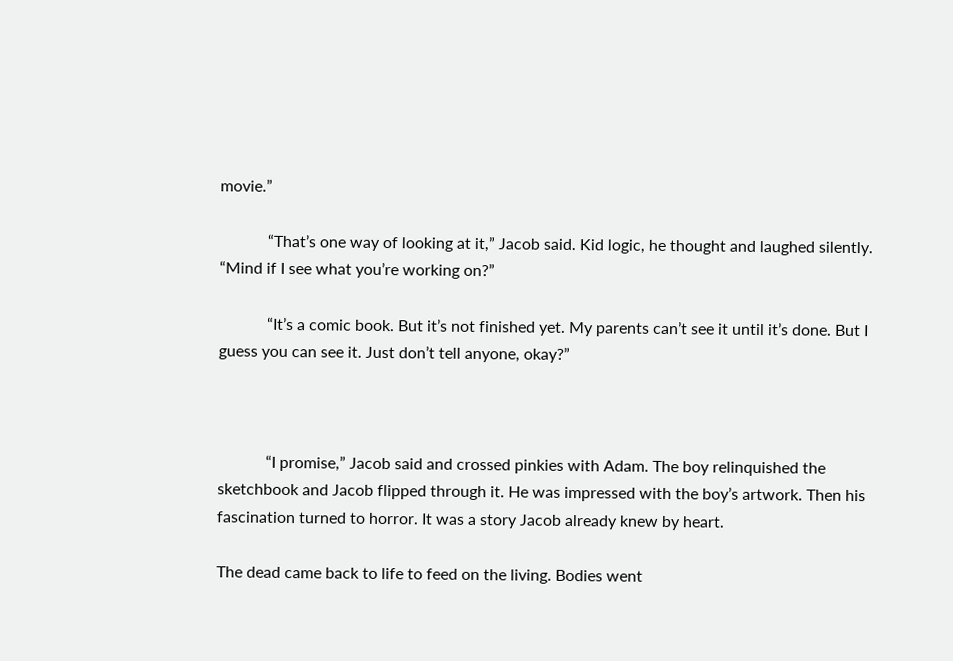movie.”

            “That’s one way of looking at it,” Jacob said. Kid logic, he thought and laughed silently. “Mind if I see what you’re working on?”

            “It’s a comic book. But it’s not finished yet. My parents can’t see it until it’s done. But I guess you can see it. Just don’t tell anyone, okay?”



            “I promise,” Jacob said and crossed pinkies with Adam. The boy relinquished the sketchbook and Jacob flipped through it. He was impressed with the boy’s artwork. Then his fascination turned to horror. It was a story Jacob already knew by heart.

The dead came back to life to feed on the living. Bodies went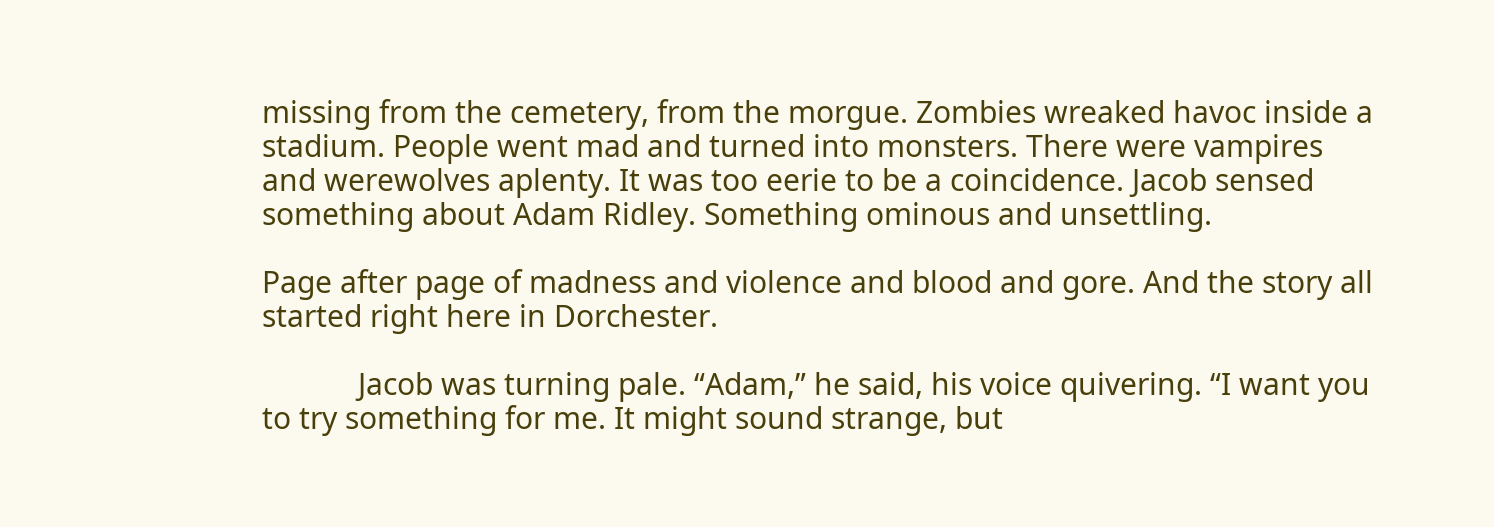missing from the cemetery, from the morgue. Zombies wreaked havoc inside a stadium. People went mad and turned into monsters. There were vampires and werewolves aplenty. It was too eerie to be a coincidence. Jacob sensed something about Adam Ridley. Something ominous and unsettling.

Page after page of madness and violence and blood and gore. And the story all started right here in Dorchester.

            Jacob was turning pale. “Adam,” he said, his voice quivering. “I want you to try something for me. It might sound strange, but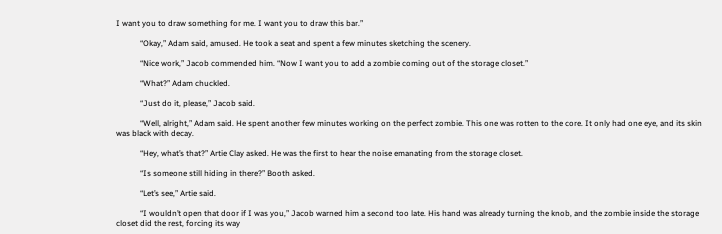I want you to draw something for me. I want you to draw this bar.”

            “Okay,” Adam said, amused. He took a seat and spent a few minutes sketching the scenery.

            “Nice work,” Jacob commended him. “Now I want you to add a zombie coming out of the storage closet.”

            “What?” Adam chuckled.

            “Just do it, please,” Jacob said.

            “Well, alright,” Adam said. He spent another few minutes working on the perfect zombie. This one was rotten to the core. It only had one eye, and its skin was black with decay.

            “Hey, what’s that?” Artie Clay asked. He was the first to hear the noise emanating from the storage closet.

            “Is someone still hiding in there?” Booth asked.

            “Let’s see,” Artie said.

            “I wouldn’t open that door if I was you,” Jacob warned him a second too late. His hand was already turning the knob, and the zombie inside the storage closet did the rest, forcing its way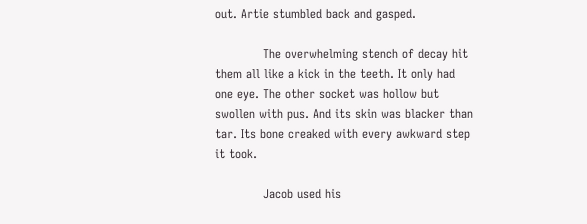out. Artie stumbled back and gasped.

            The overwhelming stench of decay hit them all like a kick in the teeth. It only had one eye. The other socket was hollow but swollen with pus. And its skin was blacker than tar. Its bone creaked with every awkward step it took.

            Jacob used his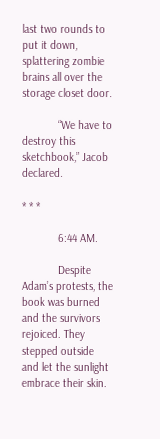last two rounds to put it down, splattering zombie brains all over the storage closet door.

            “We have to destroy this sketchbook,” Jacob declared.

* * *

            6:44 AM.

            Despite Adam’s protests, the book was burned and the survivors rejoiced. They stepped outside and let the sunlight embrace their skin.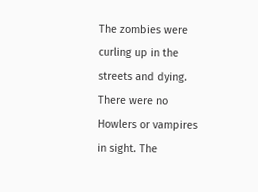The zombies were curling up in the streets and dying. There were no Howlers or vampires in sight. The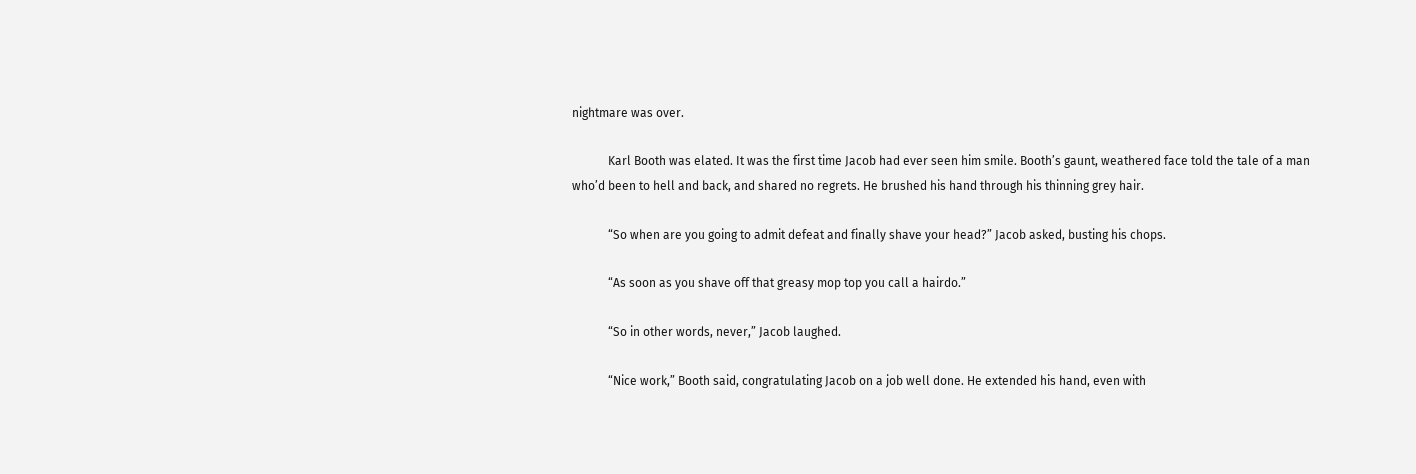nightmare was over.

            Karl Booth was elated. It was the first time Jacob had ever seen him smile. Booth’s gaunt, weathered face told the tale of a man who’d been to hell and back, and shared no regrets. He brushed his hand through his thinning grey hair.

            “So when are you going to admit defeat and finally shave your head?” Jacob asked, busting his chops.

            “As soon as you shave off that greasy mop top you call a hairdo.”

            “So in other words, never,” Jacob laughed.

            “Nice work,” Booth said, congratulating Jacob on a job well done. He extended his hand, even with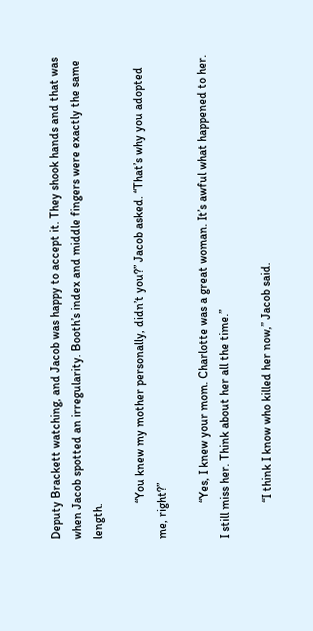Deputy Brackett watching, and Jacob was happy to accept it. They shook hands and that was when Jacob spotted an irregularity. Booth’s index and middle fingers were exactly the same length.

            “You knew my mother personally, didn’t you?” Jacob asked. “That’s why you adopted me, right?”

            “Yes, I knew your mom. Charlotte was a great woman. It’s awful what happened to her. I still miss her. Think about her all the time.”

            “I think I know who killed her now,” Jacob said.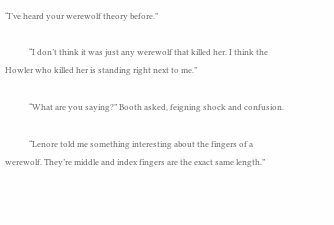“I’ve heard your werewolf theory before.”

            “I don’t think it was just any werewolf that killed her. I think the Howler who killed her is standing right next to me.”

            “What are you saying?” Booth asked, feigning shock and confusion.

            “Lenore told me something interesting about the fingers of a werewolf. They’re middle and index fingers are the exact same length.”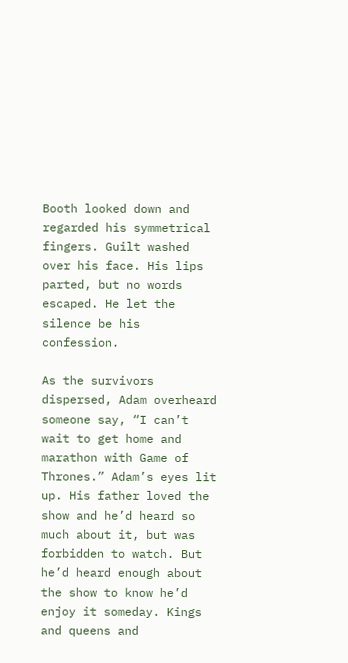Booth looked down and regarded his symmetrical fingers. Guilt washed over his face. His lips parted, but no words escaped. He let the silence be his confession.

As the survivors dispersed, Adam overheard someone say, “I can’t wait to get home and marathon with Game of Thrones.” Adam’s eyes lit up. His father loved the show and he’d heard so much about it, but was forbidden to watch. But he’d heard enough about the show to know he’d enjoy it someday. Kings and queens and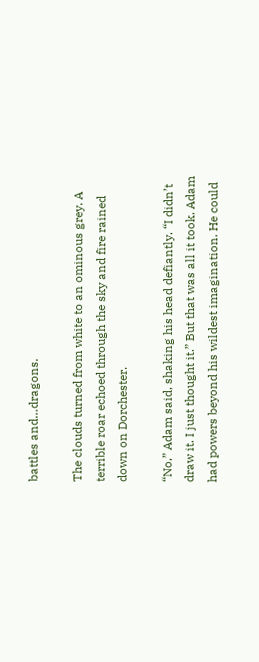battles and…dragons.

The clouds turned from white to an ominous grey. A terrible roar echoed through the sky and fire rained down on Dorchester.

“No,” Adam said, shaking his head defiantly. “I didn’t draw it. I just thought it.” But that was all it took. Adam had powers beyond his wildest imagination. He could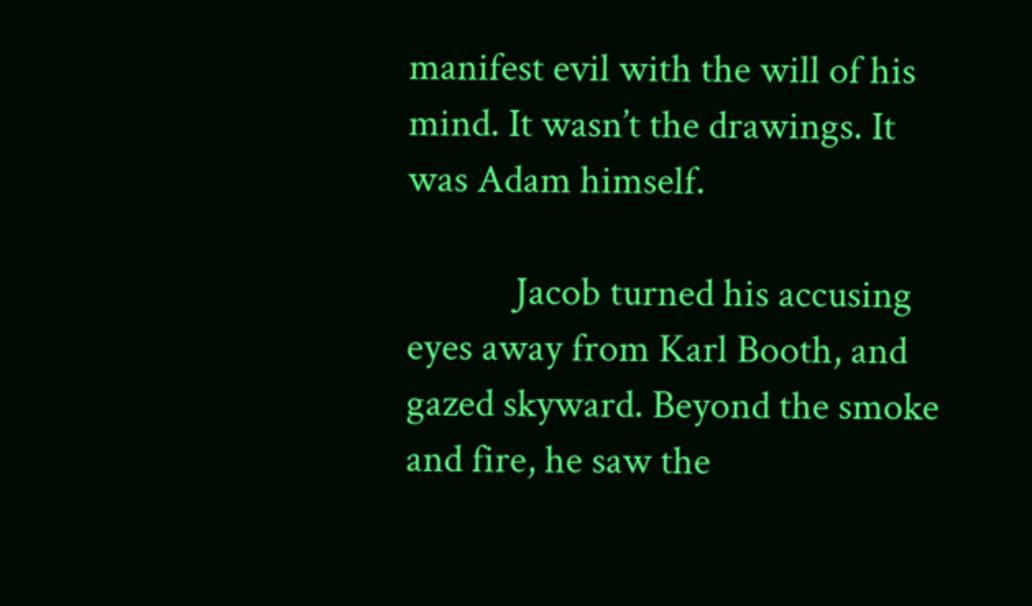manifest evil with the will of his mind. It wasn’t the drawings. It was Adam himself.

            Jacob turned his accusing eyes away from Karl Booth, and gazed skyward. Beyond the smoke and fire, he saw the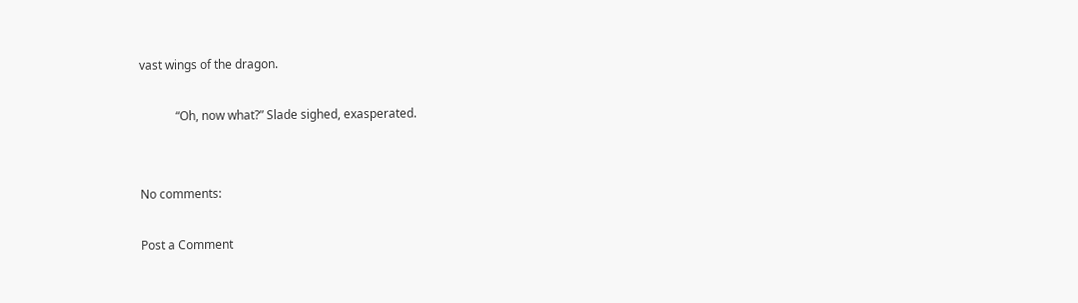vast wings of the dragon.

            “Oh, now what?” Slade sighed, exasperated.


No comments:

Post a Comment